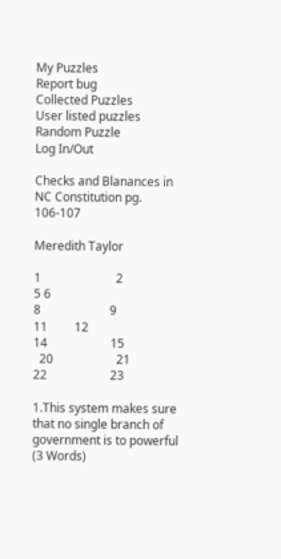My Puzzles
Report bug
Collected Puzzles
User listed puzzles
Random Puzzle
Log In/Out

Checks and Blanances in NC Constitution pg. 106-107

Meredith Taylor

1                         2
5 6
8                       9
11         12
14                     15
  20                     21
22                     23

1.This system makes sure that no single branch of government is to powerful (3 Words)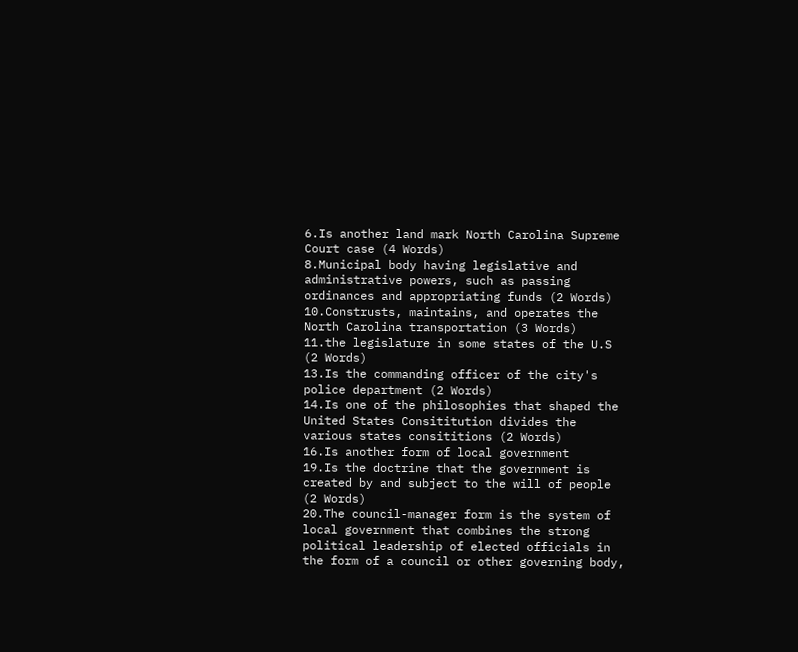6.Is another land mark North Carolina Supreme Court case (4 Words)
8.Municipal body having legislative and administrative powers, such as passing ordinances and appropriating funds (2 Words)
10.Construsts, maintains, and operates the North Carolina transportation (3 Words)
11.the legislature in some states of the U.S (2 Words)
13.Is the commanding officer of the city's police department (2 Words)
14.Is one of the philosophies that shaped the United States Consititution divides the various states consititions (2 Words)
16.Is another form of local government
19.Is the doctrine that the government is created by and subject to the will of people (2 Words)
20.The council-manager form is the system of local government that combines the strong political leadership of elected officials in the form of a council or other governing body,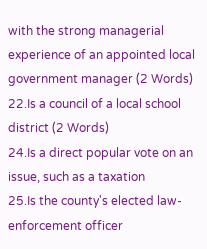with the strong managerial experience of an appointed local government manager (2 Words)
22.Is a council of a local school district (2 Words)
24.Is a direct popular vote on an issue, such as a taxation
25.Is the county's elected law-enforcement officer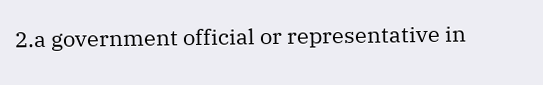2.a government official or representative in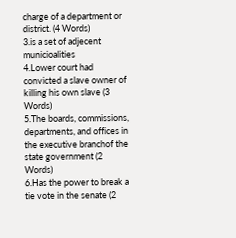charge of a department or district. (4 Words)
3.is a set of adjecent municioalities
4.Lower court had convicted a slave owner of killing his own slave (3 Words)
5.The boards, commissions, departments, and offices in the executive branchof the state government (2 Words)
6.Has the power to break a tie vote in the senate (2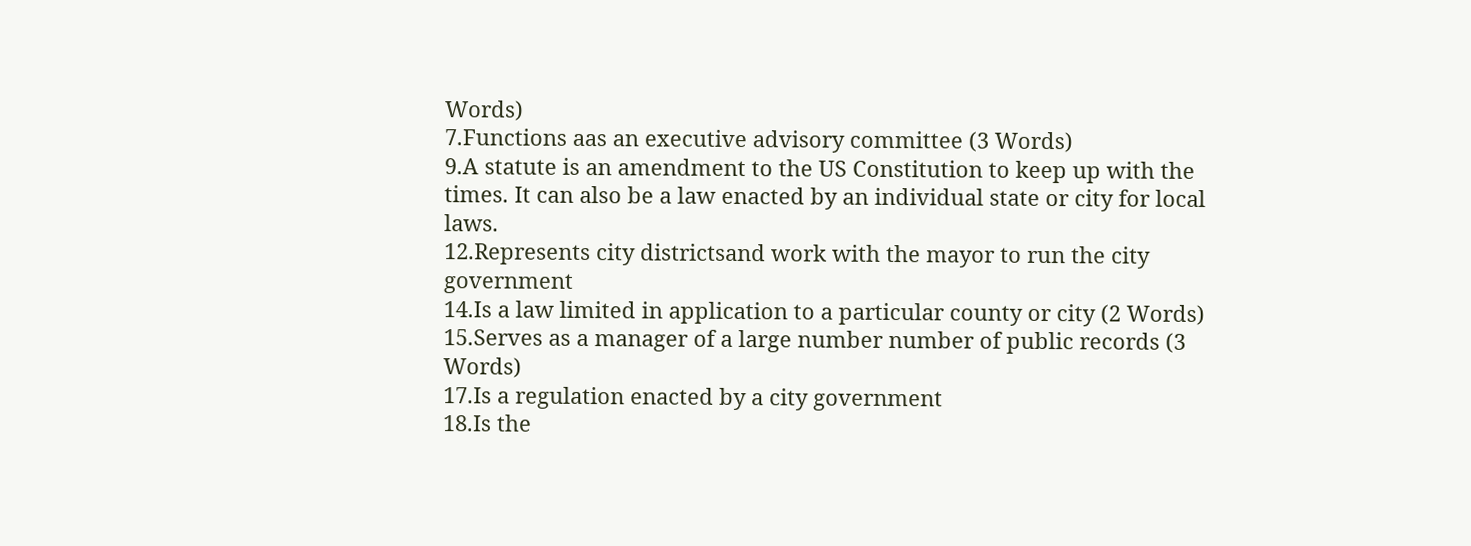Words)
7.Functions aas an executive advisory committee (3 Words)
9.A statute is an amendment to the US Constitution to keep up with the times. It can also be a law enacted by an individual state or city for local laws.
12.Represents city districtsand work with the mayor to run the city government
14.Is a law limited in application to a particular county or city (2 Words)
15.Serves as a manager of a large number number of public records (3 Words)
17.Is a regulation enacted by a city government
18.Is the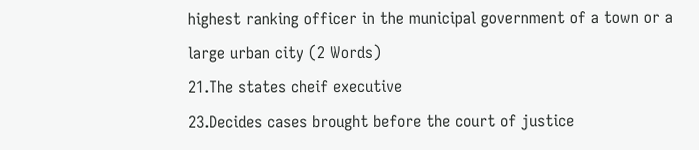highest ranking officer in the municipal government of a town or a large urban city (2 Words)
21.The states cheif executive
23.Decides cases brought before the court of justice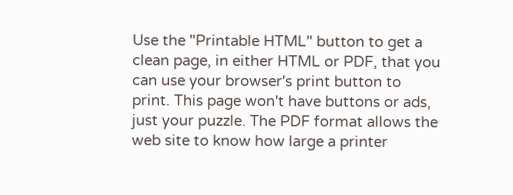Use the "Printable HTML" button to get a clean page, in either HTML or PDF, that you can use your browser's print button to print. This page won't have buttons or ads, just your puzzle. The PDF format allows the web site to know how large a printer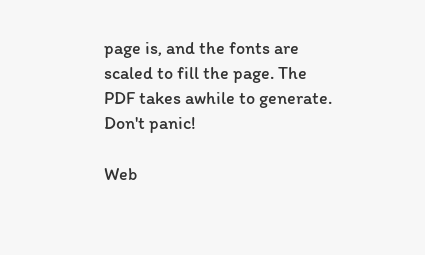page is, and the fonts are scaled to fill the page. The PDF takes awhile to generate. Don't panic!

Web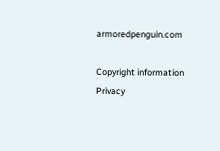armoredpenguin.com

Copyright information Privacy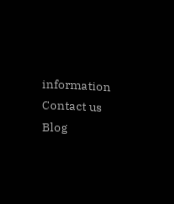information Contact us Blog